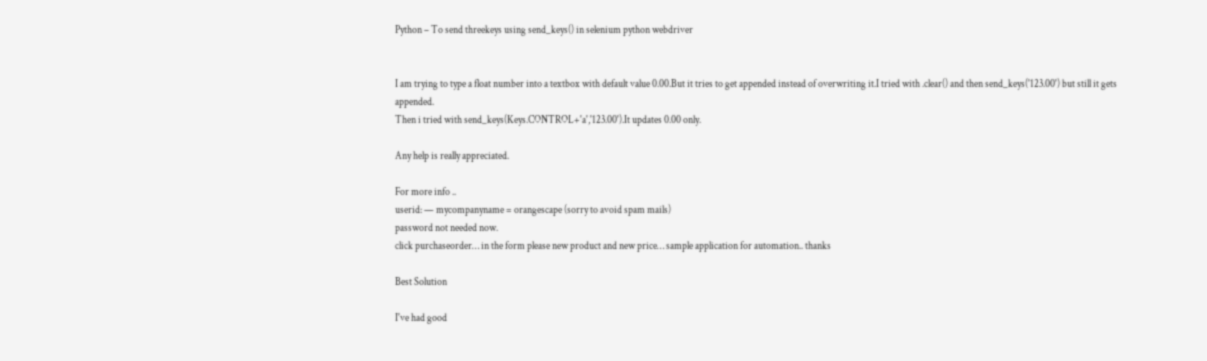Python – To send threekeys using send_keys() in selenium python webdriver


I am trying to type a float number into a textbox with default value 0.00.But it tries to get appended instead of overwriting it.I tried with .clear() and then send_keys('123.00') but still it gets appended.
Then i tried with send_keys(Keys.CONTROL+'a','123.00').It updates 0.00 only.

Any help is really appreciated.

For more info ..
userid: — mycompanyname = orangescape (sorry to avoid spam mails)
password not needed now.
click purchaseorder… in the form please new product and new price… sample application for automation.. thanks

Best Solution

I've had good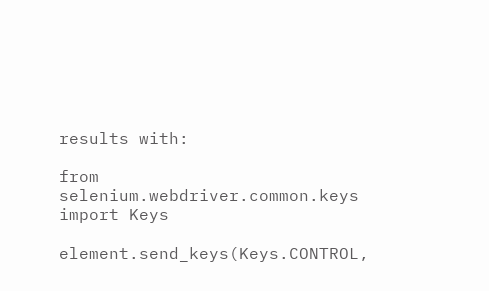results with:

from selenium.webdriver.common.keys import Keys

element.send_keys(Keys.CONTROL,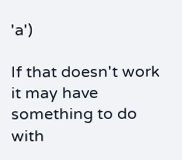'a')

If that doesn't work it may have something to do with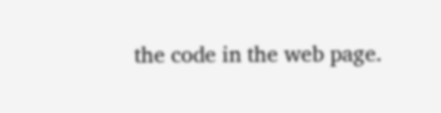the code in the web page.